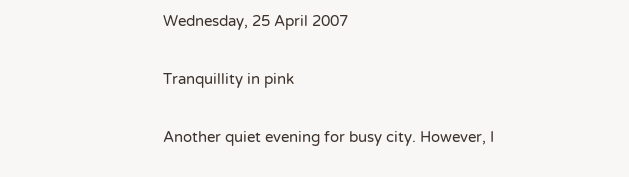Wednesday, 25 April 2007

Tranquillity in pink

Another quiet evening for busy city. However, I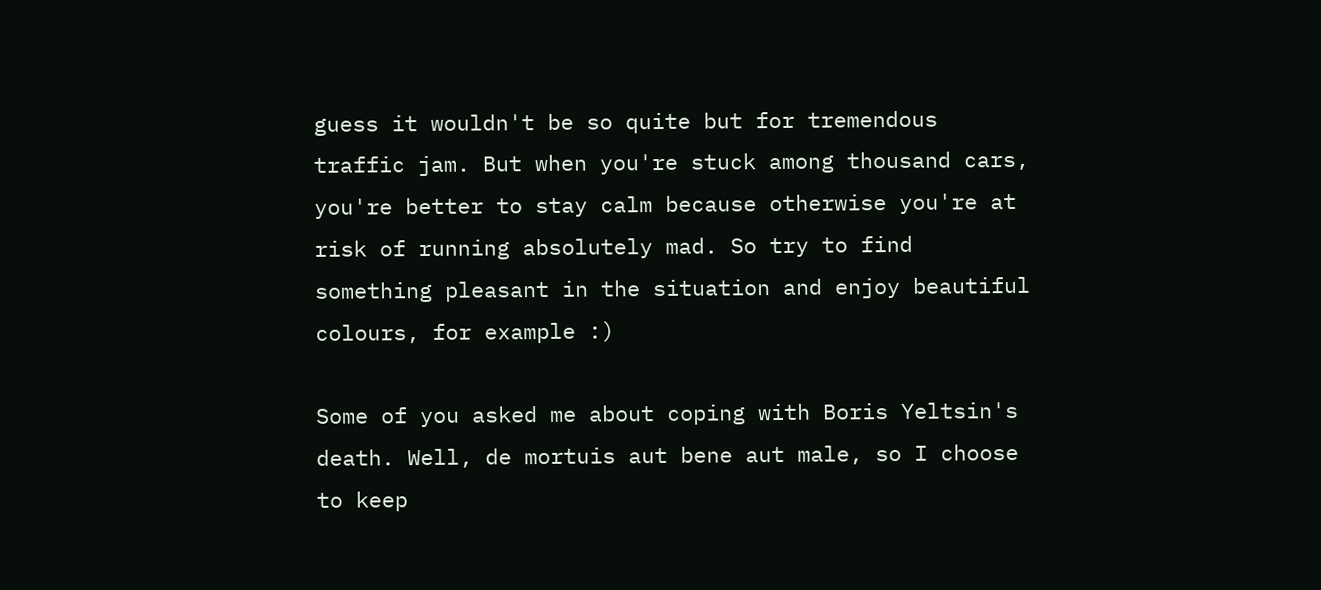guess it wouldn't be so quite but for tremendous traffic jam. But when you're stuck among thousand cars, you're better to stay calm because otherwise you're at risk of running absolutely mad. So try to find something pleasant in the situation and enjoy beautiful colours, for example :)

Some of you asked me about coping with Boris Yeltsin's death. Well, de mortuis aut bene aut male, so I choose to keep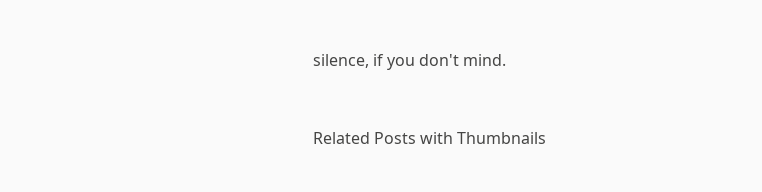silence, if you don't mind.


Related Posts with Thumbnails